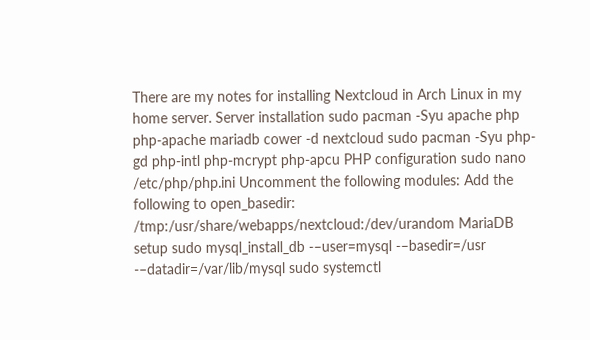There are my notes for installing Nextcloud in Arch Linux in my home server. Server installation sudo pacman -Syu apache php php-apache mariadb cower -d nextcloud sudo pacman -Syu php-gd php-intl php-mcrypt php-apcu PHP configuration sudo nano /etc/php/php.ini Uncomment the following modules: Add the following to open_basedir: /tmp:/usr/share/webapps/nextcloud:/dev/urandom MariaDB setup sudo mysql_install_db -–user=mysql -–basedir=/usr -–datadir=/var/lib/mysql sudo systemctl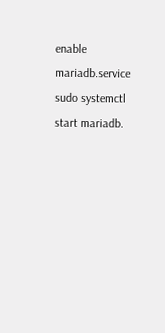enable mariadb.service sudo systemctl start mariadb.